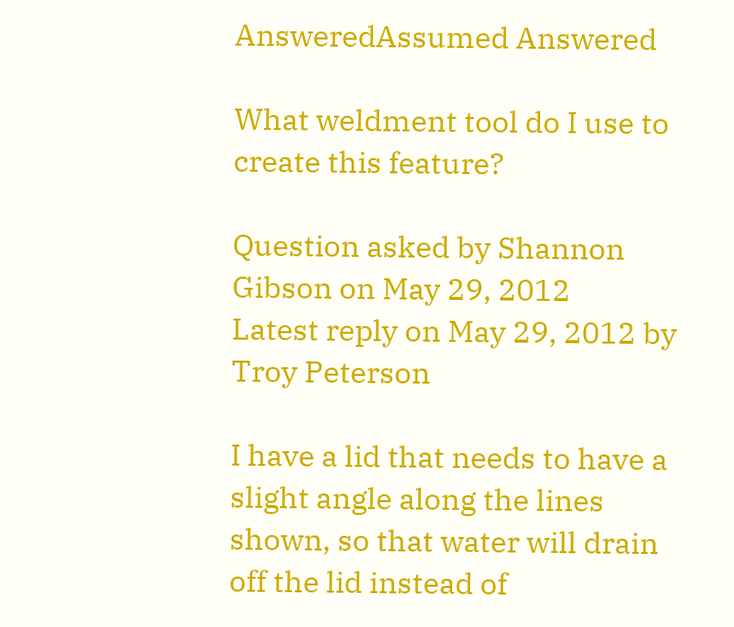AnsweredAssumed Answered

What weldment tool do I use to create this feature?

Question asked by Shannon Gibson on May 29, 2012
Latest reply on May 29, 2012 by Troy Peterson

I have a lid that needs to have a slight angle along the lines shown, so that water will drain off the lid instead of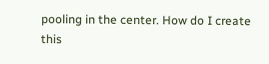pooling in the center. How do I create this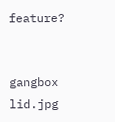feature?


gangbox lid.jpg